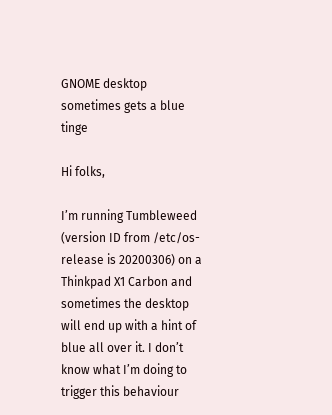GNOME desktop sometimes gets a blue tinge

Hi folks,

I’m running Tumbleweed (version ID from /etc/os-release is 20200306) on a Thinkpad X1 Carbon and sometimes the desktop will end up with a hint of blue all over it. I don’t know what I’m doing to trigger this behaviour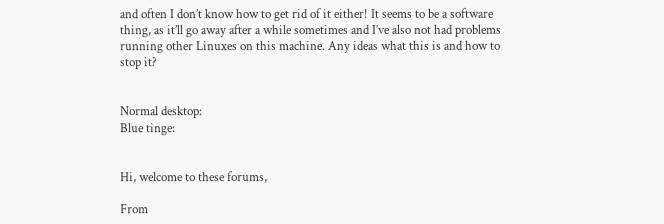and often I don’t know how to get rid of it either! It seems to be a software thing, as it’ll go away after a while sometimes and I’ve also not had problems running other Linuxes on this machine. Any ideas what this is and how to stop it?


Normal desktop:
Blue tinge:


Hi, welcome to these forums,

From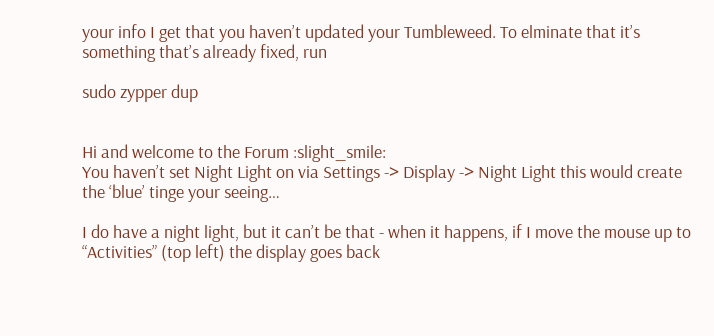your info I get that you haven’t updated your Tumbleweed. To elminate that it’s something that’s already fixed, run

sudo zypper dup


Hi and welcome to the Forum :slight_smile:
You haven’t set Night Light on via Settings -> Display -> Night Light this would create the ‘blue’ tinge your seeing…

I do have a night light, but it can’t be that - when it happens, if I move the mouse up to “Activities” (top left) the display goes back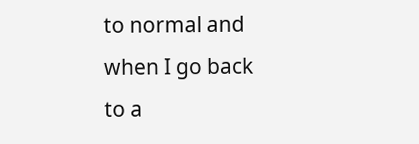to normal and when I go back to a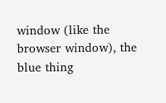window (like the browser window), the blue thing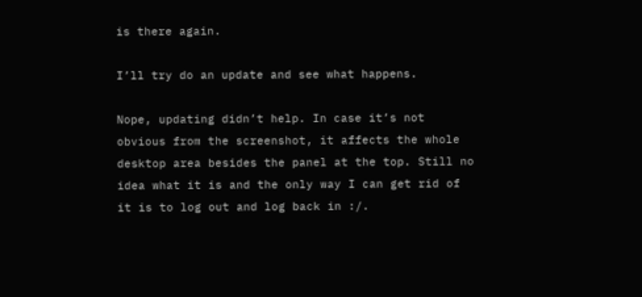is there again.

I’ll try do an update and see what happens.

Nope, updating didn’t help. In case it’s not obvious from the screenshot, it affects the whole desktop area besides the panel at the top. Still no idea what it is and the only way I can get rid of it is to log out and log back in :/.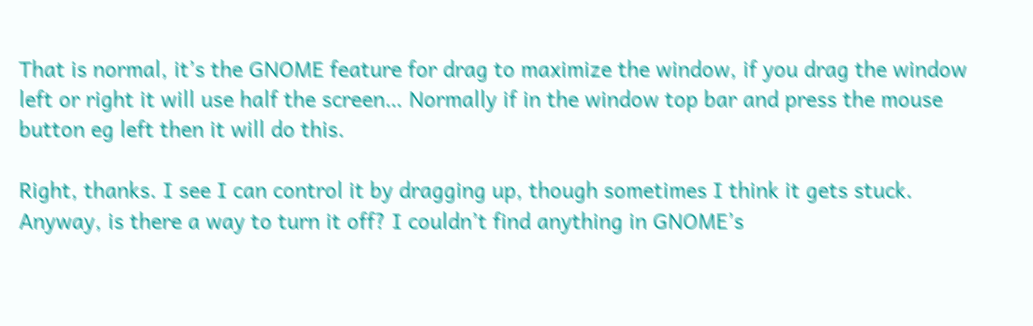That is normal, it’s the GNOME feature for drag to maximize the window, if you drag the window left or right it will use half the screen… Normally if in the window top bar and press the mouse button eg left then it will do this.

Right, thanks. I see I can control it by dragging up, though sometimes I think it gets stuck. Anyway, is there a way to turn it off? I couldn’t find anything in GNOME’s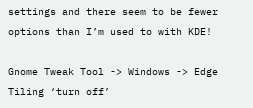settings and there seem to be fewer options than I’m used to with KDE!

Gnome Tweak Tool -> Windows -> Edge Tiling ‘turn off’